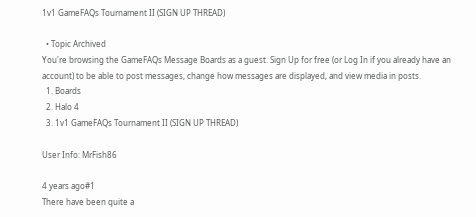1v1 GameFAQs Tournament II (SIGN UP THREAD)

  • Topic Archived
You're browsing the GameFAQs Message Boards as a guest. Sign Up for free (or Log In if you already have an account) to be able to post messages, change how messages are displayed, and view media in posts.
  1. Boards
  2. Halo 4
  3. 1v1 GameFAQs Tournament II (SIGN UP THREAD)

User Info: MrFish86

4 years ago#1
There have been quite a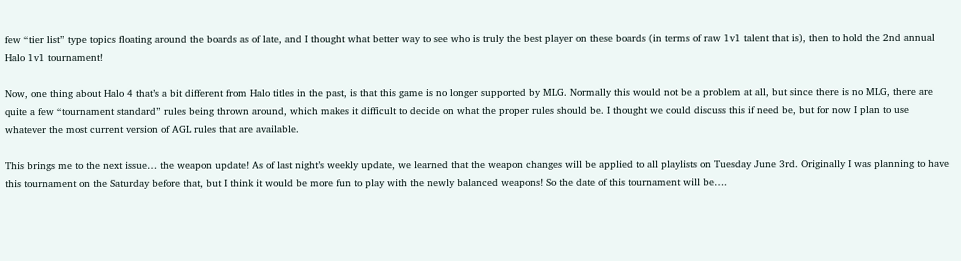few “tier list” type topics floating around the boards as of late, and I thought what better way to see who is truly the best player on these boards (in terms of raw 1v1 talent that is), then to hold the 2nd annual Halo 1v1 tournament!

Now, one thing about Halo 4 that’s a bit different from Halo titles in the past, is that this game is no longer supported by MLG. Normally this would not be a problem at all, but since there is no MLG, there are quite a few “tournament standard” rules being thrown around, which makes it difficult to decide on what the proper rules should be. I thought we could discuss this if need be, but for now I plan to use whatever the most current version of AGL rules that are available.

This brings me to the next issue… the weapon update! As of last night’s weekly update, we learned that the weapon changes will be applied to all playlists on Tuesday June 3rd. Originally I was planning to have this tournament on the Saturday before that, but I think it would be more fun to play with the newly balanced weapons! So the date of this tournament will be….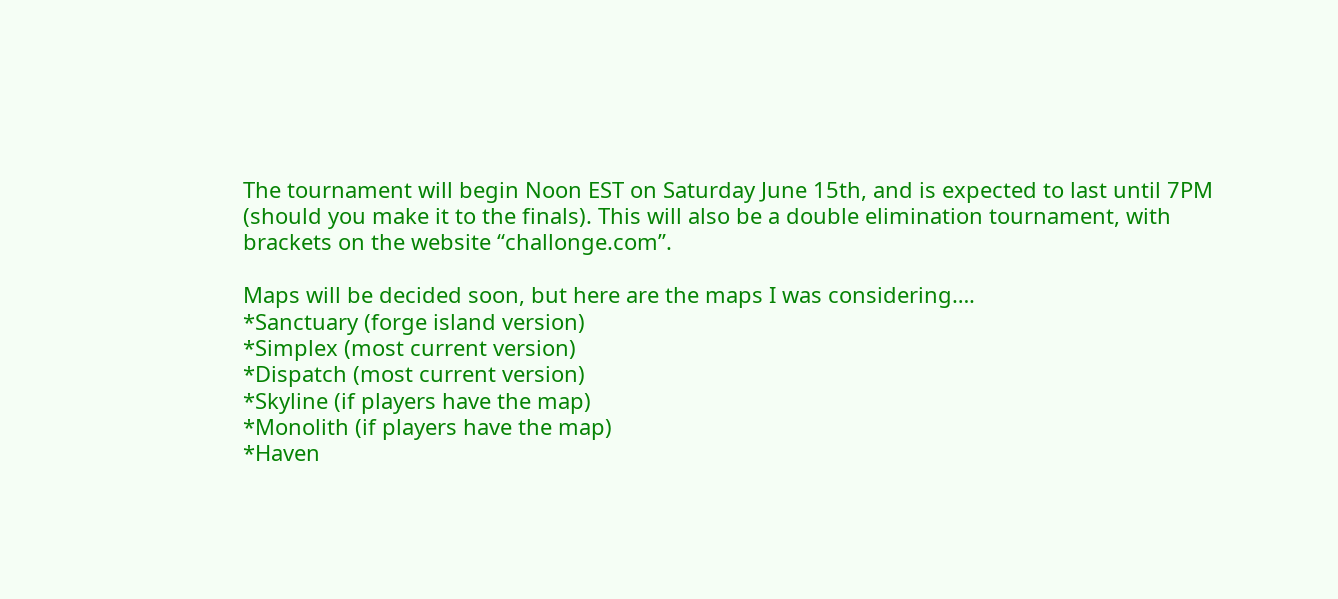The tournament will begin Noon EST on Saturday June 15th, and is expected to last until 7PM (should you make it to the finals). This will also be a double elimination tournament, with brackets on the website “challonge.com”.

Maps will be decided soon, but here are the maps I was considering….
*Sanctuary (forge island version)
*Simplex (most current version)
*Dispatch (most current version)
*Skyline (if players have the map)
*Monolith (if players have the map)
*Haven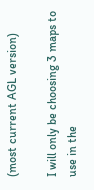(most current AGL version)

I will only be choosing 3 maps to use in the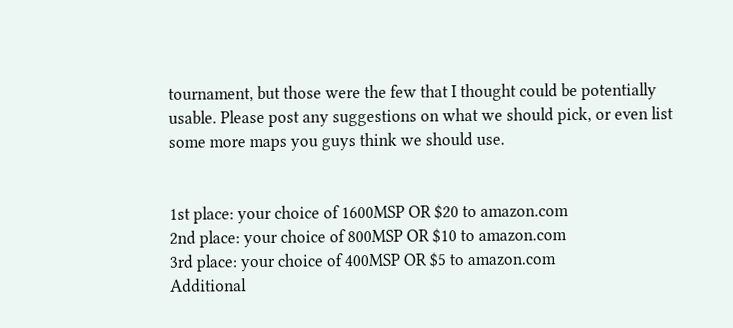tournament, but those were the few that I thought could be potentially usable. Please post any suggestions on what we should pick, or even list some more maps you guys think we should use.


1st place: your choice of 1600MSP OR $20 to amazon.com
2nd place: your choice of 800MSP OR $10 to amazon.com
3rd place: your choice of 400MSP OR $5 to amazon.com
Additional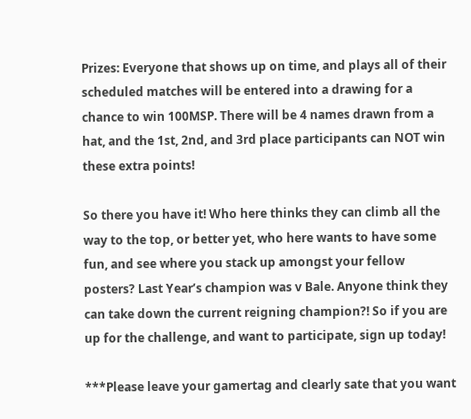Prizes: Everyone that shows up on time, and plays all of their scheduled matches will be entered into a drawing for a chance to win 100MSP. There will be 4 names drawn from a hat, and the 1st, 2nd, and 3rd place participants can NOT win these extra points!

So there you have it! Who here thinks they can climb all the way to the top, or better yet, who here wants to have some fun, and see where you stack up amongst your fellow posters? Last Year’s champion was v Bale. Anyone think they can take down the current reigning champion?! So if you are up for the challenge, and want to participate, sign up today!

***Please leave your gamertag and clearly sate that you want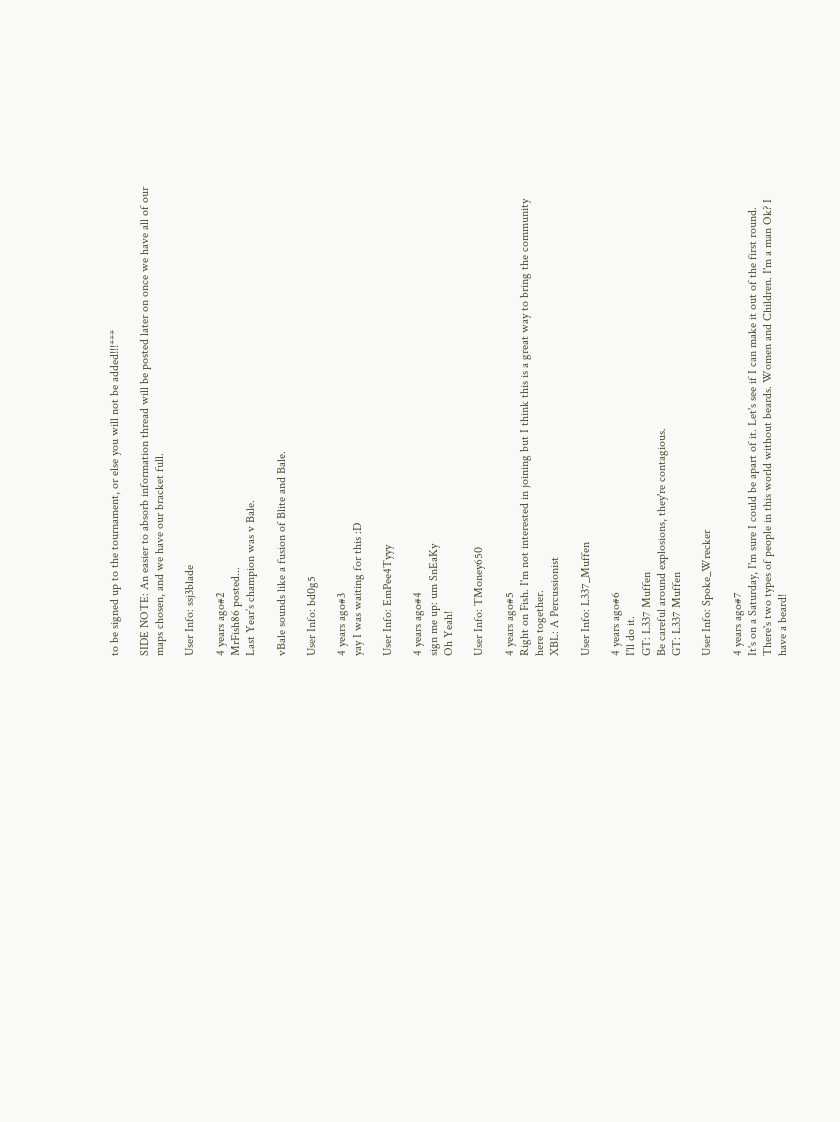to be signed up to the tournament, or else you will not be added!!!***

SIDE NOTE: An easier to absorb information thread will be posted later on once we have all of our maps chosen, and we have our bracket full.

User Info: ssj3blade

4 years ago#2
MrFish86 posted...
Last Year’s champion was v Bale.

vBale sounds like a fusion of Blite and Bale.

User Info: bd0g5

4 years ago#3
yay I was waiting for this :D

User Info: EmPee4Tyyy

4 years ago#4
sign me up: um SnEaKy
Oh Yeah!

User Info: TMoney650

4 years ago#5
Right on Fish. I'm not interested in joining but I think this is a great way to bring the community here together.
XBL: A Percussionist

User Info: L337_Muffen

4 years ago#6
I'll do it.
GT: L337 Muffen
Be careful around explosions, they're contagious.
GT: L337 Muffen

User Info: Spoke_Wrecker

4 years ago#7
It's on a Saturday, I'm sure I could be apart of it. Let's see if I can make it out of the first round.
There's two types of people in this world without beards. Women and Children. I'm a man Ok? I have a beard!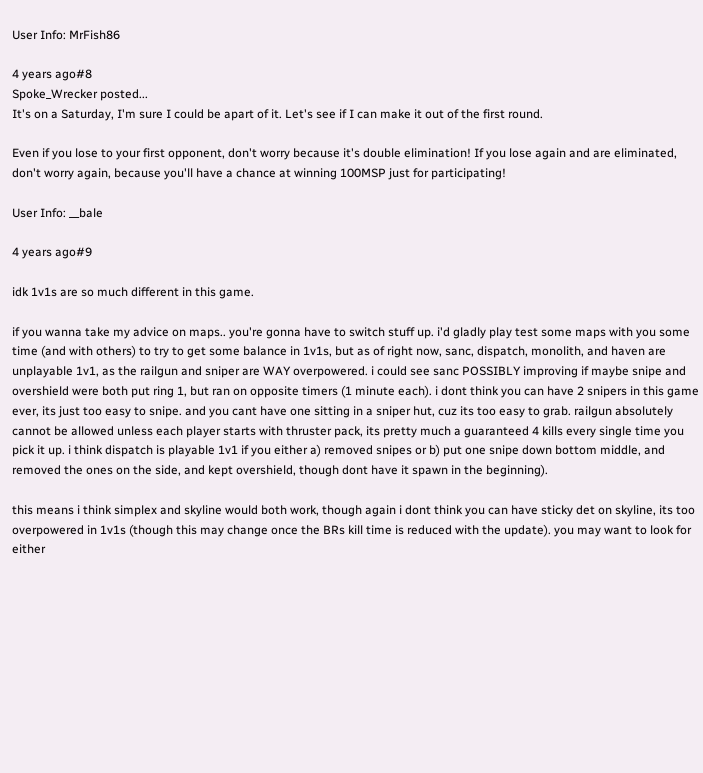User Info: MrFish86

4 years ago#8
Spoke_Wrecker posted...
It's on a Saturday, I'm sure I could be apart of it. Let's see if I can make it out of the first round.

Even if you lose to your first opponent, don't worry because it's double elimination! If you lose again and are eliminated, don't worry again, because you'll have a chance at winning 100MSP just for participating!

User Info: __bale

4 years ago#9

idk 1v1s are so much different in this game.

if you wanna take my advice on maps.. you're gonna have to switch stuff up. i'd gladly play test some maps with you some time (and with others) to try to get some balance in 1v1s, but as of right now, sanc, dispatch, monolith, and haven are unplayable 1v1, as the railgun and sniper are WAY overpowered. i could see sanc POSSIBLY improving if maybe snipe and overshield were both put ring 1, but ran on opposite timers (1 minute each). i dont think you can have 2 snipers in this game ever, its just too easy to snipe. and you cant have one sitting in a sniper hut, cuz its too easy to grab. railgun absolutely cannot be allowed unless each player starts with thruster pack, its pretty much a guaranteed 4 kills every single time you pick it up. i think dispatch is playable 1v1 if you either a) removed snipes or b) put one snipe down bottom middle, and removed the ones on the side, and kept overshield, though dont have it spawn in the beginning).

this means i think simplex and skyline would both work, though again i dont think you can have sticky det on skyline, its too overpowered in 1v1s (though this may change once the BRs kill time is reduced with the update). you may want to look for either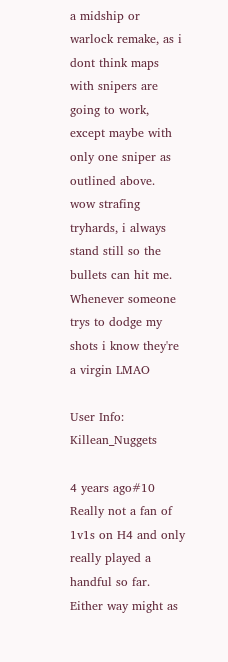a midship or warlock remake, as i dont think maps with snipers are going to work, except maybe with only one sniper as outlined above.
wow strafing tryhards, i always stand still so the bullets can hit me. Whenever someone trys to dodge my shots i know they're a virgin LMAO

User Info: Killean_Nuggets

4 years ago#10
Really not a fan of 1v1s on H4 and only really played a handful so far. Either way might as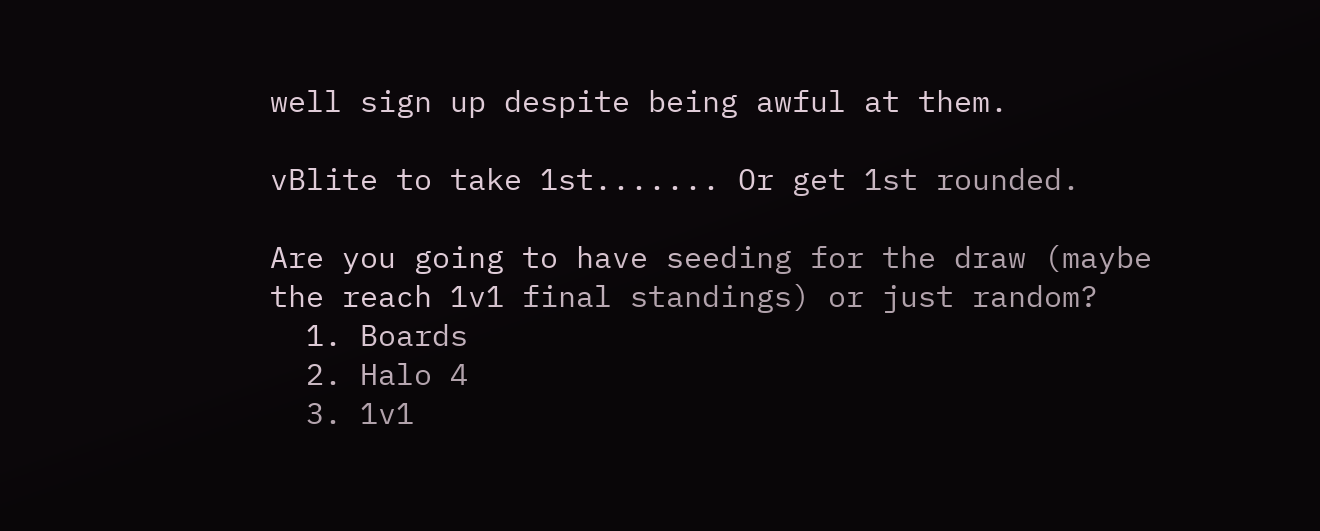well sign up despite being awful at them.

vBlite to take 1st....... Or get 1st rounded.

Are you going to have seeding for the draw (maybe the reach 1v1 final standings) or just random?
  1. Boards
  2. Halo 4
  3. 1v1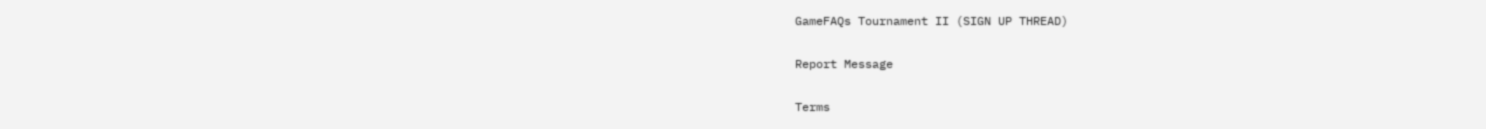GameFAQs Tournament II (SIGN UP THREAD)

Report Message

Terms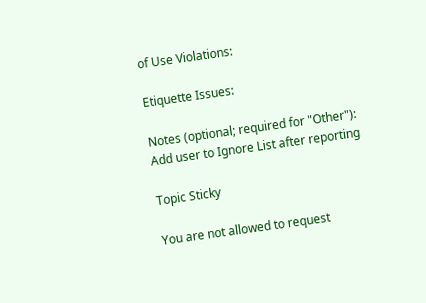of Use Violations:

Etiquette Issues:

Notes (optional; required for "Other"):
Add user to Ignore List after reporting

Topic Sticky

You are not allowed to request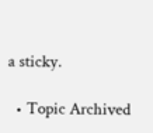a sticky.

  • Topic Archived